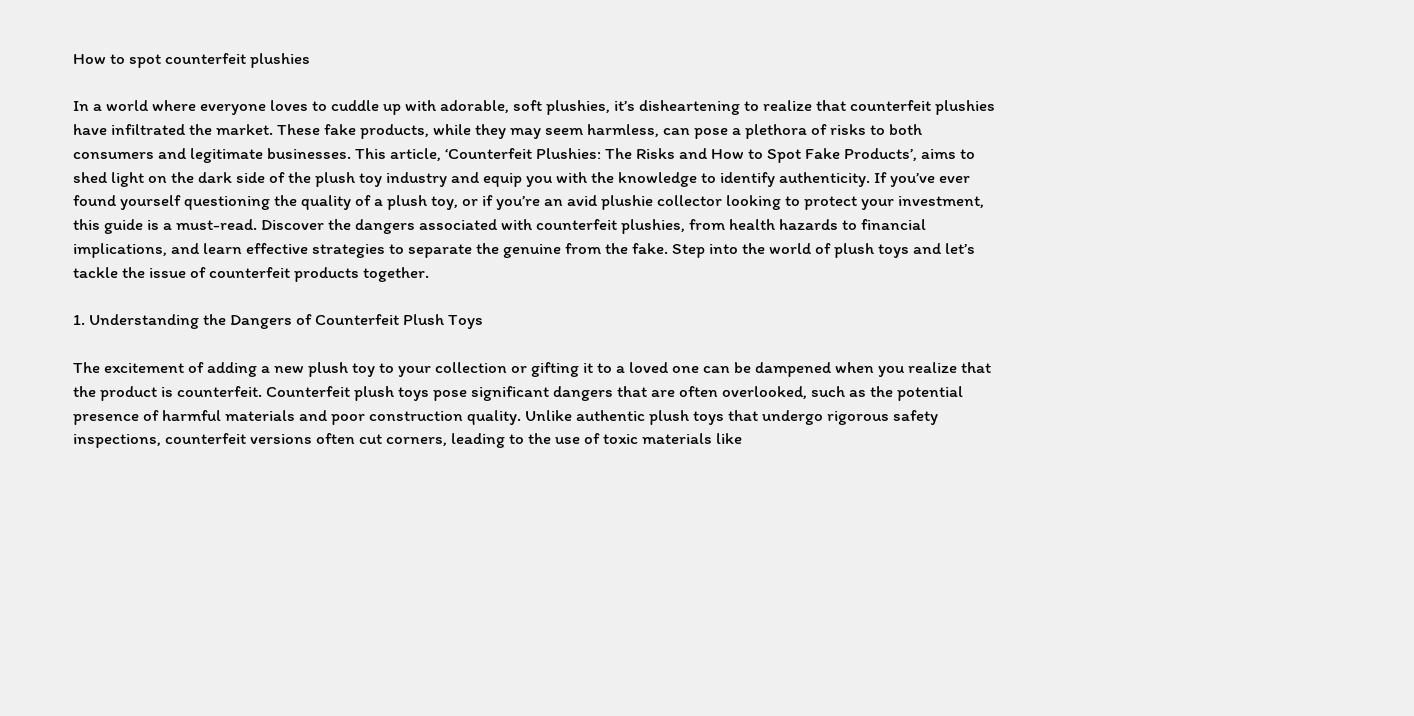How to spot counterfeit plushies

In a world where everyone loves to cuddle up with adorable, soft plushies, it’s disheartening to realize that counterfeit plushies have infiltrated the market. These fake products, while they may seem harmless, can pose a plethora of risks to both consumers and legitimate businesses. This article, ‘Counterfeit Plushies: The Risks and How to Spot Fake Products’, aims to shed light on the dark side of the plush toy industry and equip you with the knowledge to identify authenticity. If you’ve ever found yourself questioning the quality of a plush toy, or if you’re an avid plushie collector looking to protect your investment, this guide is a must-read. Discover the dangers associated with counterfeit plushies, from health hazards to financial implications, and learn effective strategies to separate the genuine from the fake. Step into the world of plush toys and let’s tackle the issue of counterfeit products together.

1. Understanding the Dangers of Counterfeit Plush Toys

The excitement of adding a new plush toy to your collection or gifting it to a loved one can be dampened when you realize that the product is counterfeit. Counterfeit plush toys pose significant dangers that are often overlooked, such as the potential presence of harmful materials and poor construction quality. Unlike authentic plush toys that undergo rigorous safety inspections, counterfeit versions often cut corners, leading to the use of toxic materials like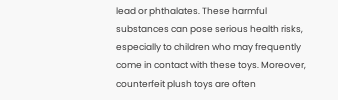lead or phthalates. These harmful substances can pose serious health risks, especially to children who may frequently come in contact with these toys. Moreover, counterfeit plush toys are often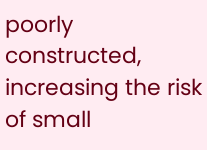poorly constructed, increasing the risk of small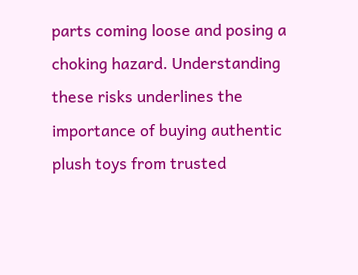parts coming loose and posing a choking hazard. Understanding these risks underlines the importance of buying authentic plush toys from trusted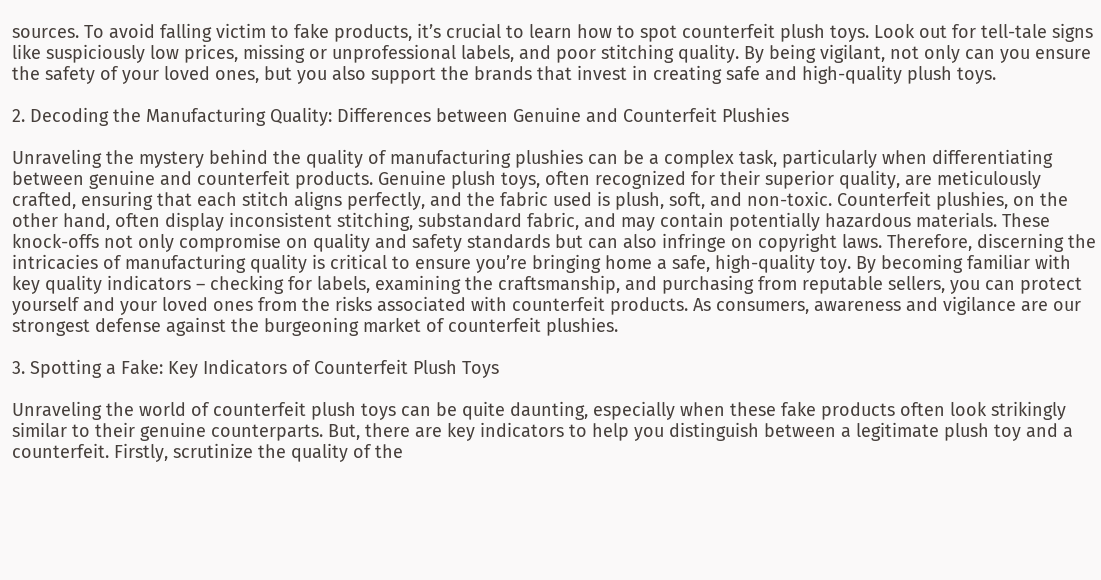sources. To avoid falling victim to fake products, it’s crucial to learn how to spot counterfeit plush toys. Look out for tell-tale signs like suspiciously low prices, missing or unprofessional labels, and poor stitching quality. By being vigilant, not only can you ensure the safety of your loved ones, but you also support the brands that invest in creating safe and high-quality plush toys.

2. Decoding the Manufacturing Quality: Differences between Genuine and Counterfeit Plushies

Unraveling the mystery behind the quality of manufacturing plushies can be a complex task, particularly when differentiating between genuine and counterfeit products. Genuine plush toys, often recognized for their superior quality, are meticulously crafted, ensuring that each stitch aligns perfectly, and the fabric used is plush, soft, and non-toxic. Counterfeit plushies, on the other hand, often display inconsistent stitching, substandard fabric, and may contain potentially hazardous materials. These knock-offs not only compromise on quality and safety standards but can also infringe on copyright laws. Therefore, discerning the intricacies of manufacturing quality is critical to ensure you’re bringing home a safe, high-quality toy. By becoming familiar with key quality indicators – checking for labels, examining the craftsmanship, and purchasing from reputable sellers, you can protect yourself and your loved ones from the risks associated with counterfeit products. As consumers, awareness and vigilance are our strongest defense against the burgeoning market of counterfeit plushies.

3. Spotting a Fake: Key Indicators of Counterfeit Plush Toys

Unraveling the world of counterfeit plush toys can be quite daunting, especially when these fake products often look strikingly similar to their genuine counterparts. But, there are key indicators to help you distinguish between a legitimate plush toy and a counterfeit. Firstly, scrutinize the quality of the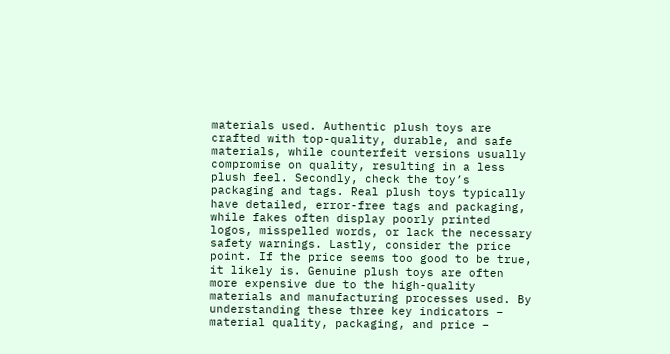materials used. Authentic plush toys are crafted with top-quality, durable, and safe materials, while counterfeit versions usually compromise on quality, resulting in a less plush feel. Secondly, check the toy’s packaging and tags. Real plush toys typically have detailed, error-free tags and packaging, while fakes often display poorly printed logos, misspelled words, or lack the necessary safety warnings. Lastly, consider the price point. If the price seems too good to be true, it likely is. Genuine plush toys are often more expensive due to the high-quality materials and manufacturing processes used. By understanding these three key indicators – material quality, packaging, and price –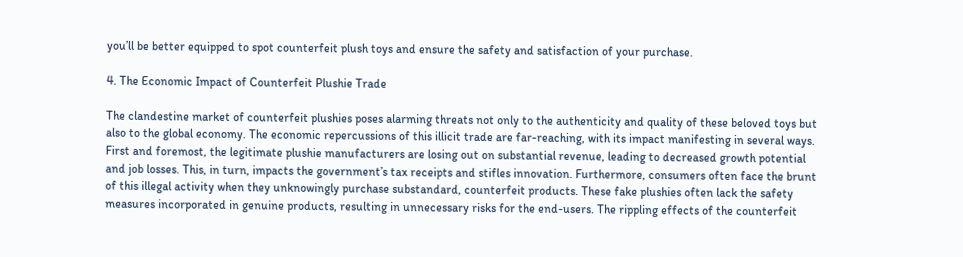you’ll be better equipped to spot counterfeit plush toys and ensure the safety and satisfaction of your purchase.

4. The Economic Impact of Counterfeit Plushie Trade

The clandestine market of counterfeit plushies poses alarming threats not only to the authenticity and quality of these beloved toys but also to the global economy. The economic repercussions of this illicit trade are far-reaching, with its impact manifesting in several ways. First and foremost, the legitimate plushie manufacturers are losing out on substantial revenue, leading to decreased growth potential and job losses. This, in turn, impacts the government’s tax receipts and stifles innovation. Furthermore, consumers often face the brunt of this illegal activity when they unknowingly purchase substandard, counterfeit products. These fake plushies often lack the safety measures incorporated in genuine products, resulting in unnecessary risks for the end-users. The rippling effects of the counterfeit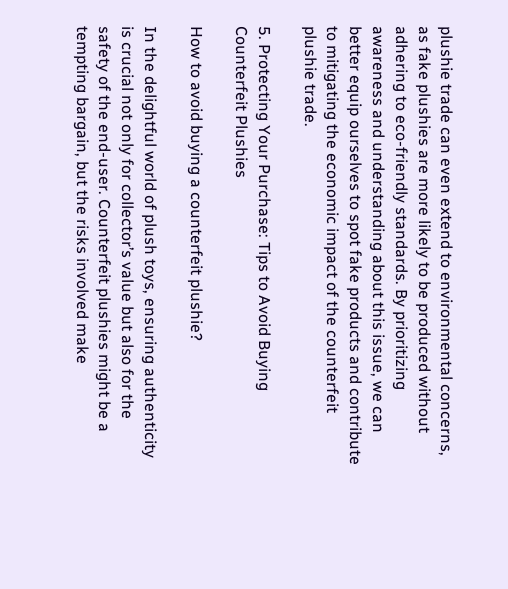plushie trade can even extend to environmental concerns, as fake plushies are more likely to be produced without adhering to eco-friendly standards. By prioritizing awareness and understanding about this issue, we can better equip ourselves to spot fake products and contribute to mitigating the economic impact of the counterfeit plushie trade.

5. Protecting Your Purchase: Tips to Avoid Buying Counterfeit Plushies

How to avoid buying a counterfeit plushie?

In the delightful world of plush toys, ensuring authenticity is crucial not only for collector’s value but also for the safety of the end-user. Counterfeit plushies might be a tempting bargain, but the risks involved make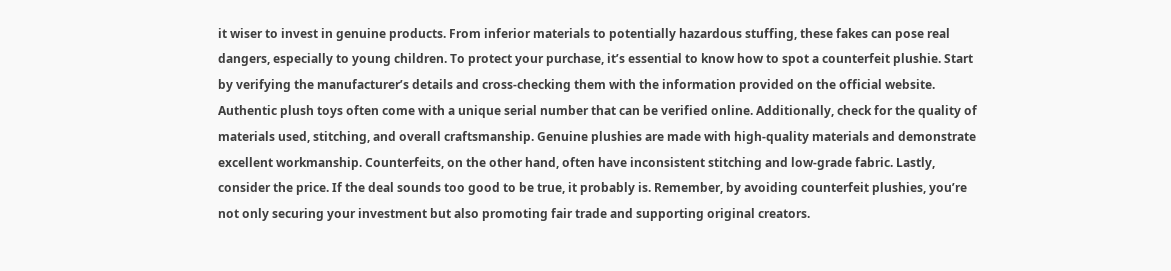it wiser to invest in genuine products. From inferior materials to potentially hazardous stuffing, these fakes can pose real dangers, especially to young children. To protect your purchase, it’s essential to know how to spot a counterfeit plushie. Start by verifying the manufacturer’s details and cross-checking them with the information provided on the official website. Authentic plush toys often come with a unique serial number that can be verified online. Additionally, check for the quality of materials used, stitching, and overall craftsmanship. Genuine plushies are made with high-quality materials and demonstrate excellent workmanship. Counterfeits, on the other hand, often have inconsistent stitching and low-grade fabric. Lastly, consider the price. If the deal sounds too good to be true, it probably is. Remember, by avoiding counterfeit plushies, you’re not only securing your investment but also promoting fair trade and supporting original creators.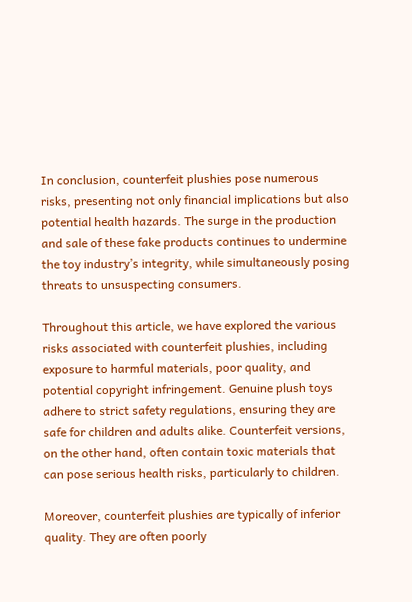In conclusion, counterfeit plushies pose numerous risks, presenting not only financial implications but also potential health hazards. The surge in the production and sale of these fake products continues to undermine the toy industry’s integrity, while simultaneously posing threats to unsuspecting consumers.

Throughout this article, we have explored the various risks associated with counterfeit plushies, including exposure to harmful materials, poor quality, and potential copyright infringement. Genuine plush toys adhere to strict safety regulations, ensuring they are safe for children and adults alike. Counterfeit versions, on the other hand, often contain toxic materials that can pose serious health risks, particularly to children.

Moreover, counterfeit plushies are typically of inferior quality. They are often poorly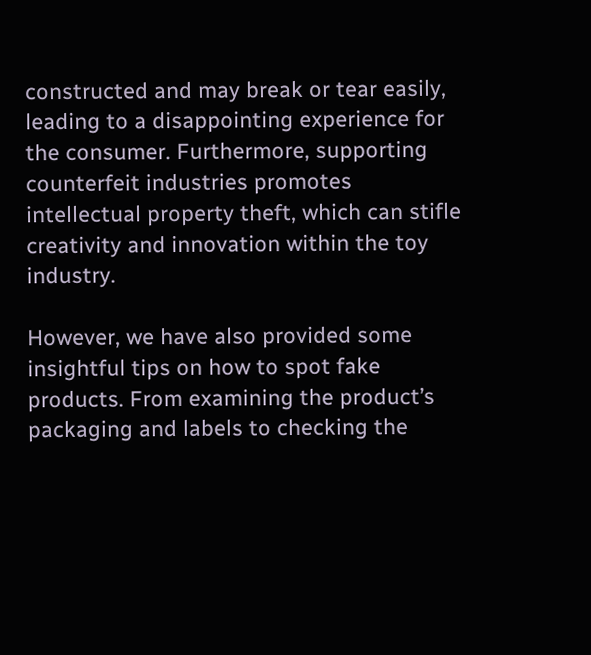constructed and may break or tear easily, leading to a disappointing experience for the consumer. Furthermore, supporting counterfeit industries promotes intellectual property theft, which can stifle creativity and innovation within the toy industry.

However, we have also provided some insightful tips on how to spot fake products. From examining the product’s packaging and labels to checking the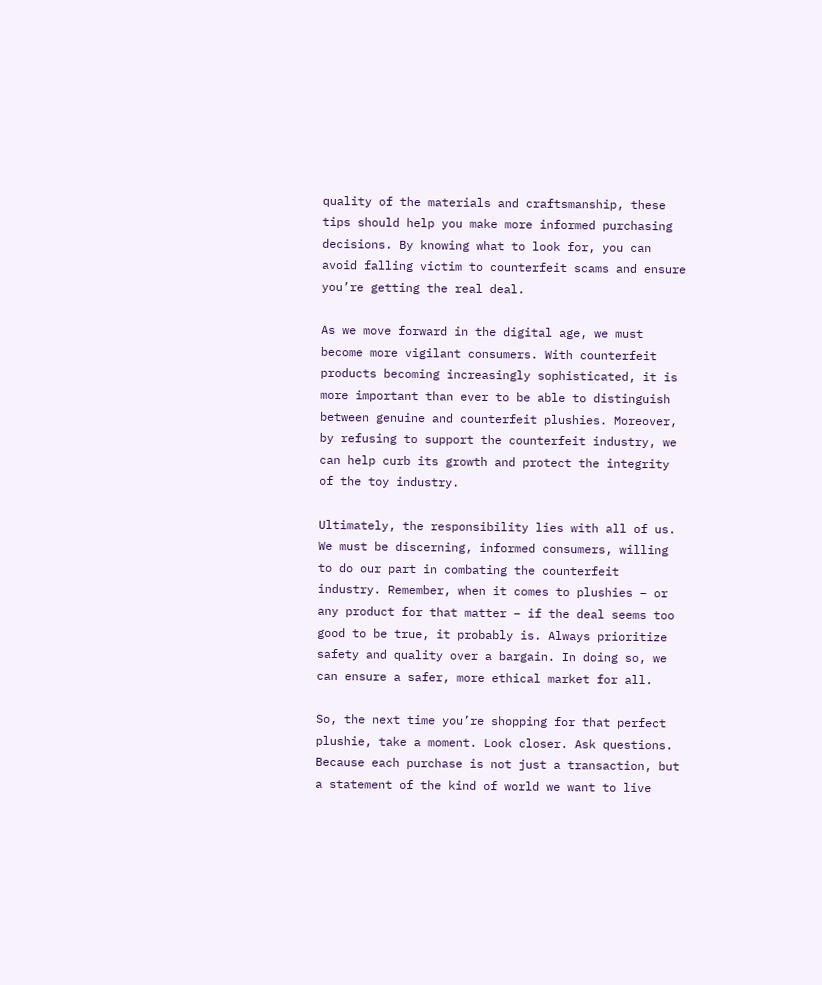quality of the materials and craftsmanship, these tips should help you make more informed purchasing decisions. By knowing what to look for, you can avoid falling victim to counterfeit scams and ensure you’re getting the real deal.

As we move forward in the digital age, we must become more vigilant consumers. With counterfeit products becoming increasingly sophisticated, it is more important than ever to be able to distinguish between genuine and counterfeit plushies. Moreover, by refusing to support the counterfeit industry, we can help curb its growth and protect the integrity of the toy industry.

Ultimately, the responsibility lies with all of us. We must be discerning, informed consumers, willing to do our part in combating the counterfeit industry. Remember, when it comes to plushies – or any product for that matter – if the deal seems too good to be true, it probably is. Always prioritize safety and quality over a bargain. In doing so, we can ensure a safer, more ethical market for all.

So, the next time you’re shopping for that perfect plushie, take a moment. Look closer. Ask questions. Because each purchase is not just a transaction, but a statement of the kind of world we want to live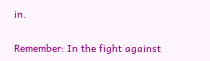in.

Remember: In the fight against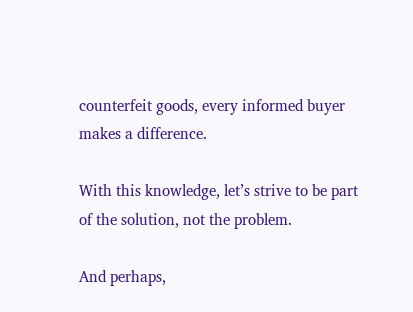counterfeit goods, every informed buyer makes a difference.

With this knowledge, let’s strive to be part of the solution, not the problem.

And perhaps,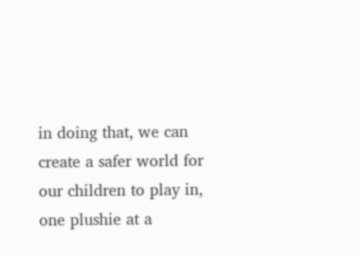in doing that, we can create a safer world for our children to play in, one plushie at a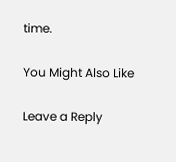time.

You Might Also Like

Leave a Reply